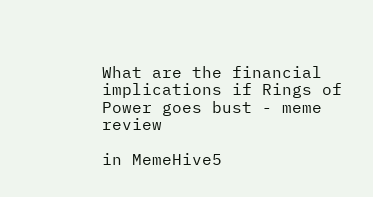What are the financial implications if Rings of Power goes bust - meme review

in MemeHive5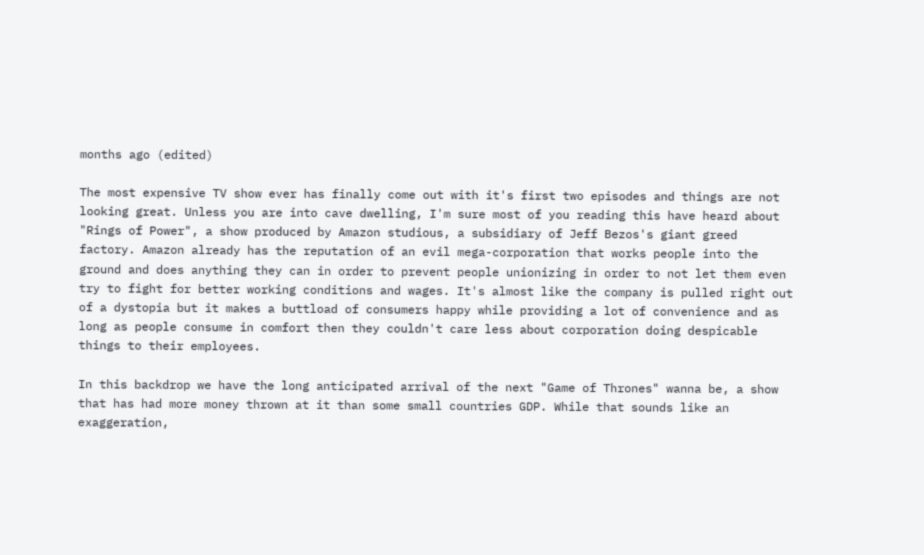months ago (edited)

The most expensive TV show ever has finally come out with it's first two episodes and things are not looking great. Unless you are into cave dwelling, I'm sure most of you reading this have heard about "Rings of Power", a show produced by Amazon studious, a subsidiary of Jeff Bezos's giant greed factory. Amazon already has the reputation of an evil mega-corporation that works people into the ground and does anything they can in order to prevent people unionizing in order to not let them even try to fight for better working conditions and wages. It's almost like the company is pulled right out of a dystopia but it makes a buttload of consumers happy while providing a lot of convenience and as long as people consume in comfort then they couldn't care less about corporation doing despicable things to their employees.

In this backdrop we have the long anticipated arrival of the next "Game of Thrones" wanna be, a show that has had more money thrown at it than some small countries GDP. While that sounds like an exaggeration,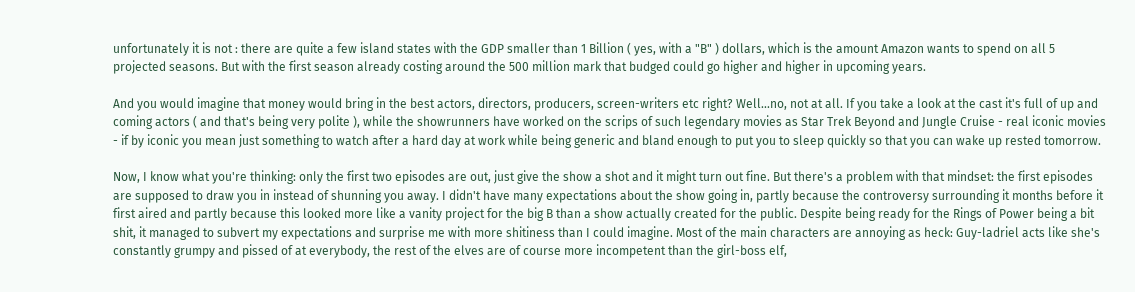unfortunately it is not : there are quite a few island states with the GDP smaller than 1 Billion ( yes, with a "B" ) dollars, which is the amount Amazon wants to spend on all 5 projected seasons. But with the first season already costing around the 500 million mark that budged could go higher and higher in upcoming years.

And you would imagine that money would bring in the best actors, directors, producers, screen-writers etc right? Well...no, not at all. If you take a look at the cast it's full of up and coming actors ( and that's being very polite ), while the showrunners have worked on the scrips of such legendary movies as Star Trek Beyond and Jungle Cruise - real iconic movies - if by iconic you mean just something to watch after a hard day at work while being generic and bland enough to put you to sleep quickly so that you can wake up rested tomorrow.

Now, I know what you're thinking: only the first two episodes are out, just give the show a shot and it might turn out fine. But there's a problem with that mindset: the first episodes are supposed to draw you in instead of shunning you away. I didn't have many expectations about the show going in, partly because the controversy surrounding it months before it first aired and partly because this looked more like a vanity project for the big B than a show actually created for the public. Despite being ready for the Rings of Power being a bit shit, it managed to subvert my expectations and surprise me with more shitiness than I could imagine. Most of the main characters are annoying as heck: Guy-ladriel acts like she's constantly grumpy and pissed of at everybody, the rest of the elves are of course more incompetent than the girl-boss elf,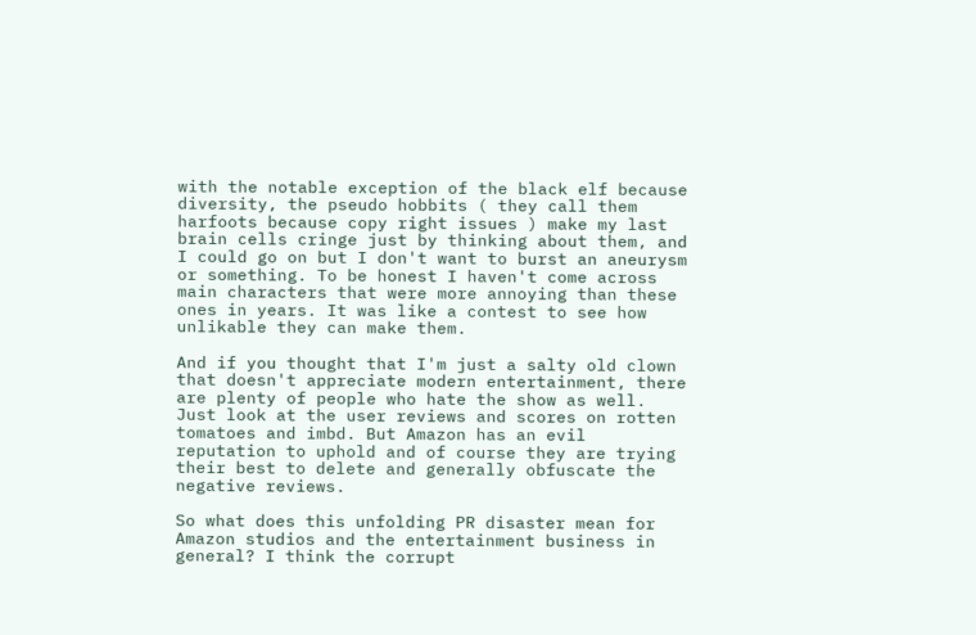with the notable exception of the black elf because diversity, the pseudo hobbits ( they call them harfoots because copy right issues ) make my last brain cells cringe just by thinking about them, and I could go on but I don't want to burst an aneurysm or something. To be honest I haven't come across main characters that were more annoying than these ones in years. It was like a contest to see how unlikable they can make them.

And if you thought that I'm just a salty old clown that doesn't appreciate modern entertainment, there are plenty of people who hate the show as well. Just look at the user reviews and scores on rotten tomatoes and imbd. But Amazon has an evil reputation to uphold and of course they are trying their best to delete and generally obfuscate the negative reviews.

So what does this unfolding PR disaster mean for Amazon studios and the entertainment business in general? I think the corrupt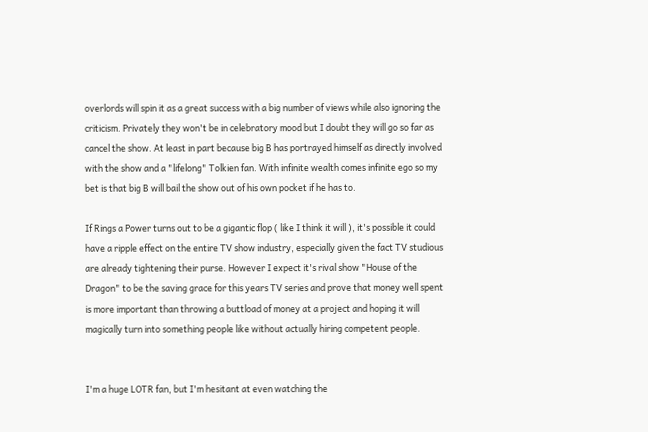overlords will spin it as a great success with a big number of views while also ignoring the criticism. Privately they won't be in celebratory mood but I doubt they will go so far as cancel the show. At least in part because big B has portrayed himself as directly involved with the show and a "lifelong" Tolkien fan. With infinite wealth comes infinite ego so my bet is that big B will bail the show out of his own pocket if he has to.

If Rings a Power turns out to be a gigantic flop ( like I think it will ), it's possible it could have a ripple effect on the entire TV show industry, especially given the fact TV studious are already tightening their purse. However I expect it's rival show "House of the Dragon" to be the saving grace for this years TV series and prove that money well spent is more important than throwing a buttload of money at a project and hoping it will magically turn into something people like without actually hiring competent people.


I'm a huge LOTR fan, but I'm hesitant at even watching the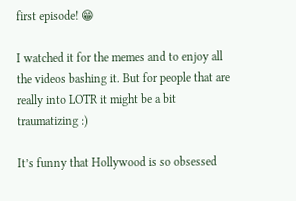first episode! 😁

I watched it for the memes and to enjoy all the videos bashing it. But for people that are really into LOTR it might be a bit traumatizing :)

It’s funny that Hollywood is so obsessed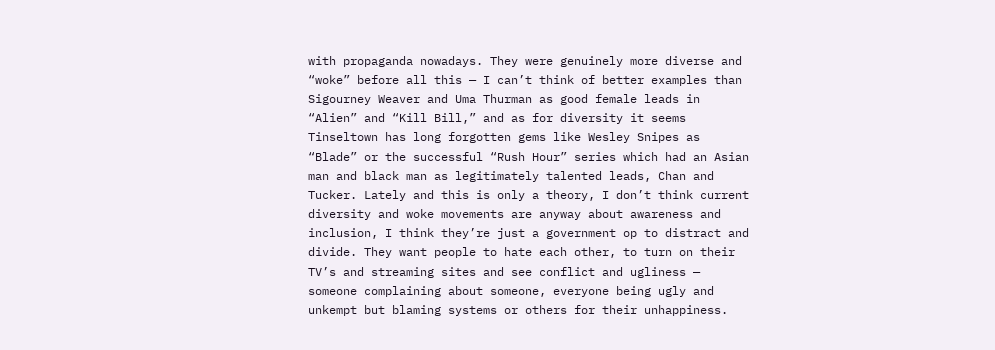with propaganda nowadays. They were genuinely more diverse and “woke” before all this — I can’t think of better examples than Sigourney Weaver and Uma Thurman as good female leads in “Alien” and “Kill Bill,” and as for diversity it seems Tinseltown has long forgotten gems like Wesley Snipes as “Blade” or the successful “Rush Hour” series which had an Asian man and black man as legitimately talented leads, Chan and Tucker. Lately and this is only a theory, I don’t think current diversity and woke movements are anyway about awareness and inclusion, I think they’re just a government op to distract and divide. They want people to hate each other, to turn on their TV’s and streaming sites and see conflict and ugliness — someone complaining about someone, everyone being ugly and unkempt but blaming systems or others for their unhappiness.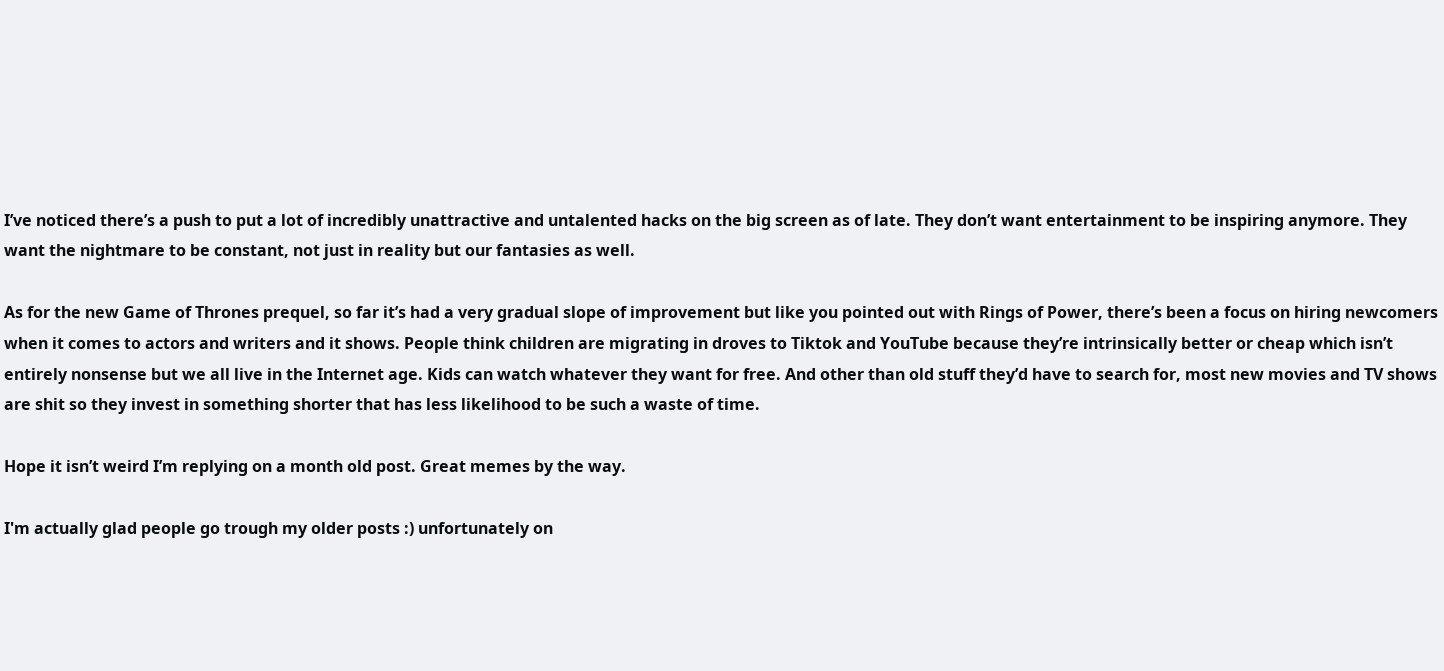I’ve noticed there’s a push to put a lot of incredibly unattractive and untalented hacks on the big screen as of late. They don’t want entertainment to be inspiring anymore. They want the nightmare to be constant, not just in reality but our fantasies as well.

As for the new Game of Thrones prequel, so far it’s had a very gradual slope of improvement but like you pointed out with Rings of Power, there’s been a focus on hiring newcomers when it comes to actors and writers and it shows. People think children are migrating in droves to Tiktok and YouTube because they’re intrinsically better or cheap which isn’t entirely nonsense but we all live in the Internet age. Kids can watch whatever they want for free. And other than old stuff they’d have to search for, most new movies and TV shows are shit so they invest in something shorter that has less likelihood to be such a waste of time.

Hope it isn’t weird I’m replying on a month old post. Great memes by the way.

I'm actually glad people go trough my older posts :) unfortunately on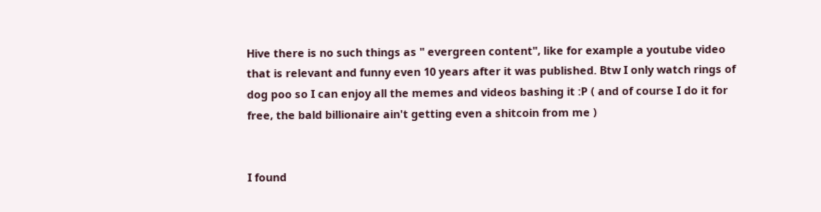Hive there is no such things as " evergreen content", like for example a youtube video that is relevant and funny even 10 years after it was published. Btw I only watch rings of dog poo so I can enjoy all the memes and videos bashing it :P ( and of course I do it for free, the bald billionaire ain't getting even a shitcoin from me )


I found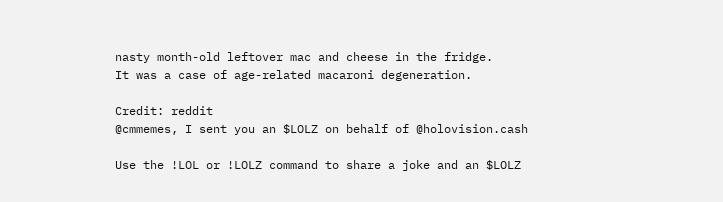nasty month-old leftover mac and cheese in the fridge.
It was a case of age-related macaroni degeneration.

Credit: reddit
@cmmemes, I sent you an $LOLZ on behalf of @holovision.cash

Use the !LOL or !LOLZ command to share a joke and an $LOLZ